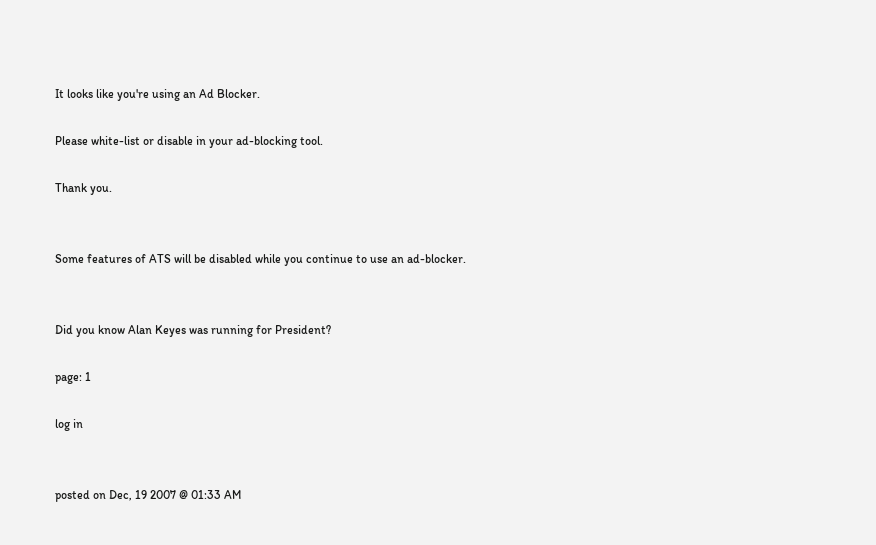It looks like you're using an Ad Blocker.

Please white-list or disable in your ad-blocking tool.

Thank you.


Some features of ATS will be disabled while you continue to use an ad-blocker.


Did you know Alan Keyes was running for President?

page: 1

log in


posted on Dec, 19 2007 @ 01:33 AM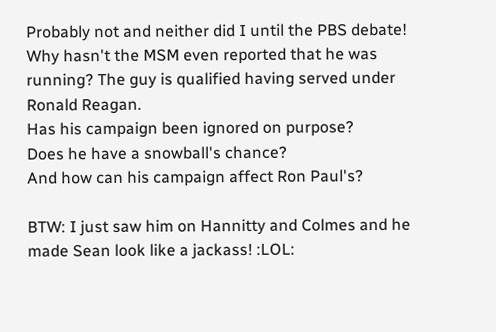Probably not and neither did I until the PBS debate! Why hasn't the MSM even reported that he was running? The guy is qualified having served under Ronald Reagan.
Has his campaign been ignored on purpose?
Does he have a snowball's chance?
And how can his campaign affect Ron Paul's?

BTW: I just saw him on Hannitty and Colmes and he made Sean look like a jackass! :LOL: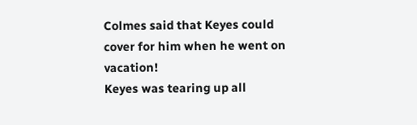Colmes said that Keyes could cover for him when he went on vacation!
Keyes was tearing up all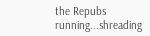the Repubs running...shreading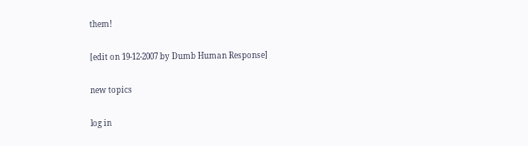them!

[edit on 19-12-2007 by Dumb Human Response]

new topics

log in